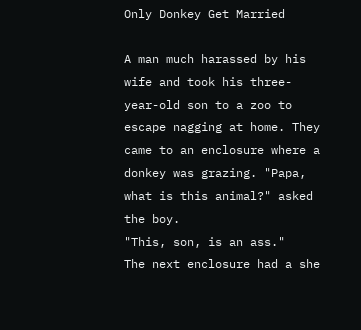Only Donkey Get Married

A man much harassed by his wife and took his three-year-old son to a zoo to escape nagging at home. They came to an enclosure where a donkey was grazing. "Papa, what is this animal?" asked the boy.
"This, son, is an ass."
The next enclosure had a she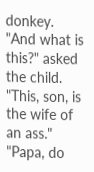donkey. "And what is this?" asked the child.
"This, son, is the wife of an ass."
"Papa, do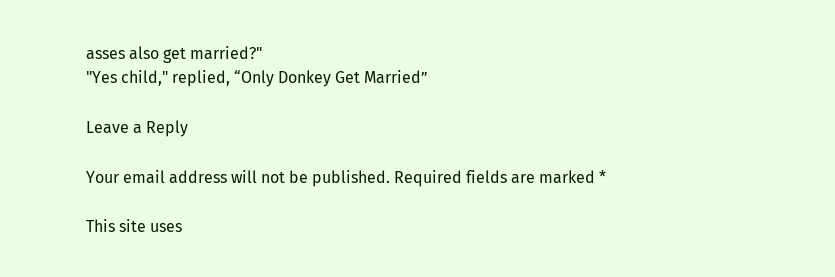asses also get married?"
"Yes child," replied, “Only Donkey Get Married”

Leave a Reply

Your email address will not be published. Required fields are marked *

This site uses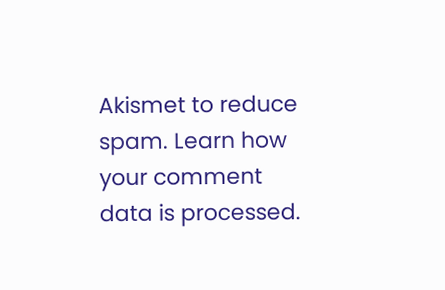Akismet to reduce spam. Learn how your comment data is processed.